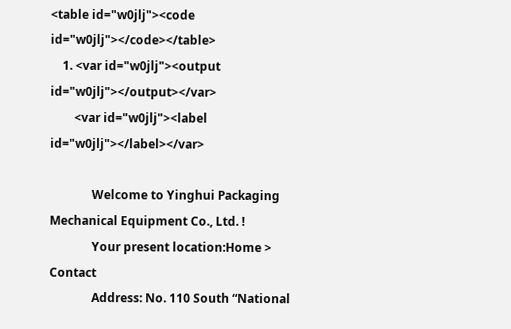<table id="w0jlj"><code id="w0jlj"></code></table>
    1. <var id="w0jlj"><output id="w0jlj"></output></var>
        <var id="w0jlj"><label id="w0jlj"></label></var>

              Welcome to Yinghui Packaging Mechanical Equipment Co., Ltd. !
              Your present location:Home > Contact
              Address: No. 110 South “National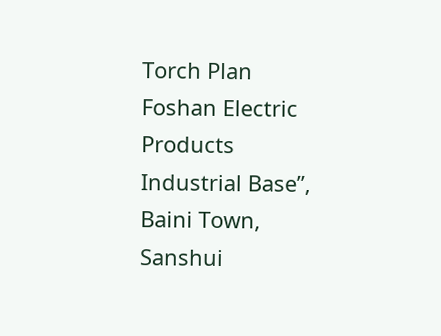Torch Plan Foshan Electric Products Industrial Base”, Baini Town, Sanshui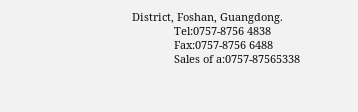District, Foshan, Guangdong.
              Tel:0757-8756 4838
              Fax:0757-8756 6488
              Sales of a:0757-87565338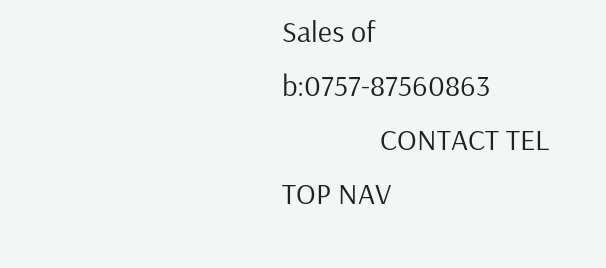Sales of b:0757-87560863
              CONTACT TEL TOP NAV